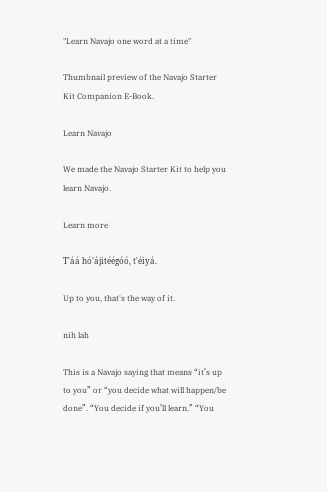"Learn Navajo one word at a time"

Thumbnail preview of the Navajo Starter Kit Companion E-Book.

Learn Navajo

We made the Navajo Starter Kit to help you learn Navajo.

Learn more

T'áá hó'ájitéégóó, t'éiyá.

Up to you, that's the way of it.

nih lah

This is a Navajo saying that means “it’s up to you” or “you decide what will happen/be done”. “You decide if you’ll learn.” “You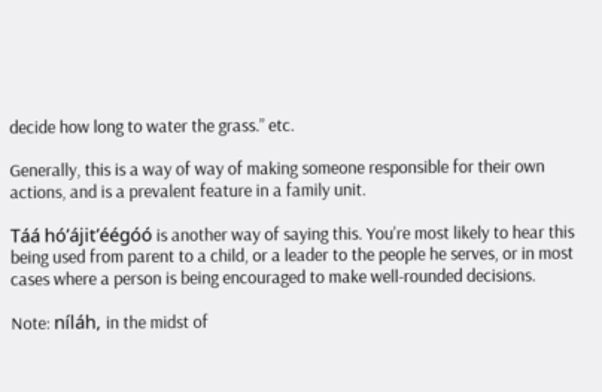decide how long to water the grass.” etc.

Generally, this is a way of way of making someone responsible for their own actions, and is a prevalent feature in a family unit.

Táá hó’ájit’éégóó is another way of saying this. You’re most likely to hear this being used from parent to a child, or a leader to the people he serves, or in most cases where a person is being encouraged to make well-rounded decisions.

Note: níláh, in the midst of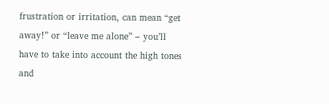frustration or irritation, can mean “get away!” or “leave me alone” – you’ll have to take into account the high tones and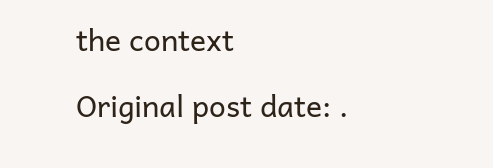the context

Original post date: .